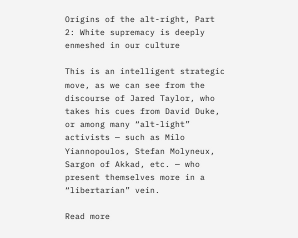Origins of the alt-right, Part 2: White supremacy is deeply enmeshed in our culture

This is an intelligent strategic move, as we can see from the discourse of Jared Taylor, who takes his cues from David Duke, or among many “alt-light” activists — such as Milo Yiannopoulos, Stefan Molyneux, Sargon of Akkad, etc. — who present themselves more in a “libertarian” vein.

Read more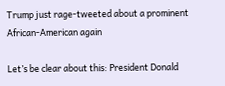Trump just rage-tweeted about a prominent African-American again

Let’s be clear about this: President Donald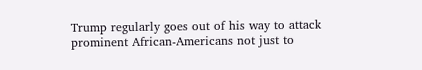Trump regularly goes out of his way to attack prominent African-Americans not just to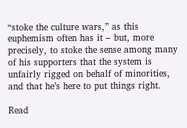“stoke the culture wars,” as this euphemism often has it – but, more precisely, to stoke the sense among many of his supporters that the system is unfairly rigged on behalf of minorities, and that he’s here to put things right.

Read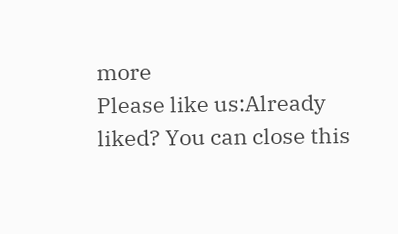more
Please like us:Already liked? You can close this